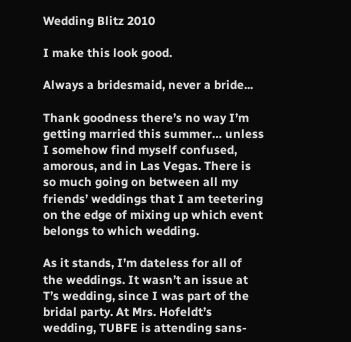Wedding Blitz 2010

I make this look good.

Always a bridesmaid, never a bride...

Thank goodness there’s no way I’m getting married this summer… unless I somehow find myself confused, amorous, and in Las Vegas. There is so much going on between all my friends’ weddings that I am teetering on the edge of mixing up which event belongs to which wedding.

As it stands, I’m dateless for all of the weddings. It wasn’t an issue at T’s wedding, since I was part of the bridal party. At Mrs. Hofeldt’s wedding, TUBFE is attending sans-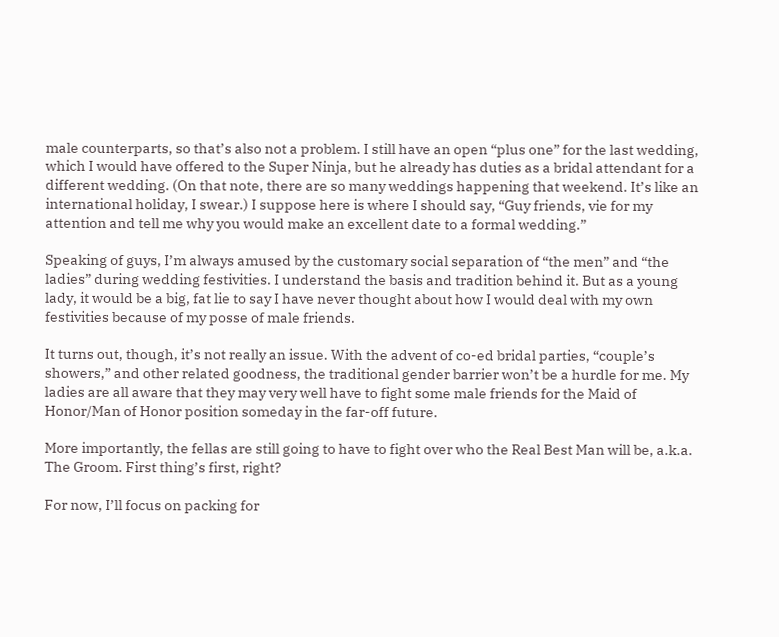male counterparts, so that’s also not a problem. I still have an open “plus one” for the last wedding, which I would have offered to the Super Ninja, but he already has duties as a bridal attendant for a different wedding. (On that note, there are so many weddings happening that weekend. It’s like an international holiday, I swear.) I suppose here is where I should say, “Guy friends, vie for my attention and tell me why you would make an excellent date to a formal wedding.”

Speaking of guys, I’m always amused by the customary social separation of “the men” and “the ladies” during wedding festivities. I understand the basis and tradition behind it. But as a young lady, it would be a big, fat lie to say I have never thought about how I would deal with my own festivities because of my posse of male friends.

It turns out, though, it’s not really an issue. With the advent of co-ed bridal parties, “couple’s showers,” and other related goodness, the traditional gender barrier won’t be a hurdle for me. My ladies are all aware that they may very well have to fight some male friends for the Maid of Honor/Man of Honor position someday in the far-off future.

More importantly, the fellas are still going to have to fight over who the Real Best Man will be, a.k.a. The Groom. First thing’s first, right?

For now, I’ll focus on packing for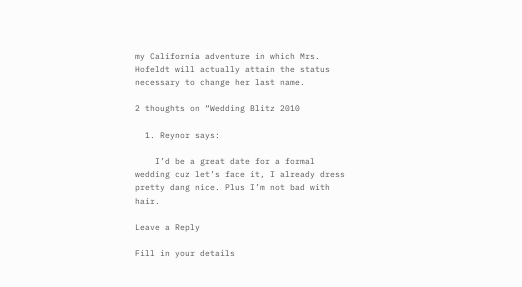my California adventure in which Mrs. Hofeldt will actually attain the status necessary to change her last name.

2 thoughts on “Wedding Blitz 2010

  1. Reynor says:

    I’d be a great date for a formal wedding cuz let’s face it, I already dress pretty dang nice. Plus I’m not bad with hair.

Leave a Reply

Fill in your details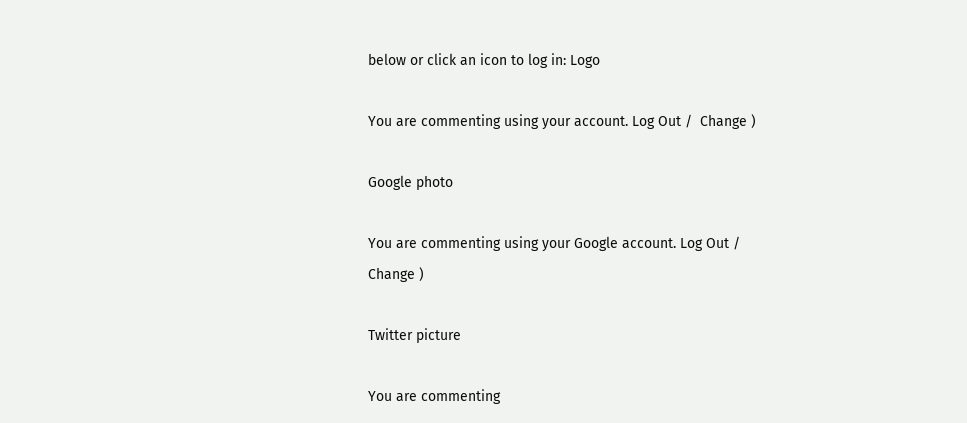below or click an icon to log in: Logo

You are commenting using your account. Log Out /  Change )

Google photo

You are commenting using your Google account. Log Out /  Change )

Twitter picture

You are commenting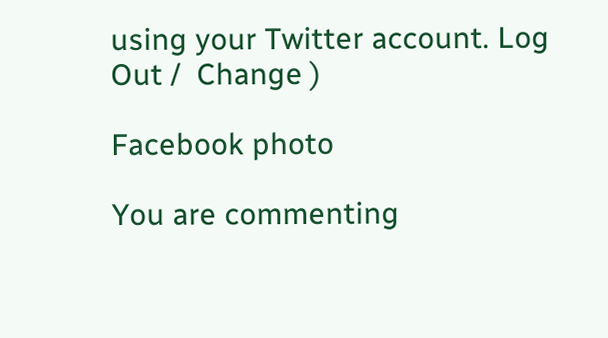using your Twitter account. Log Out /  Change )

Facebook photo

You are commenting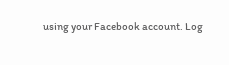using your Facebook account. Log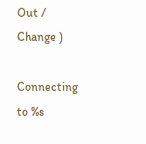Out /  Change )

Connecting to %s